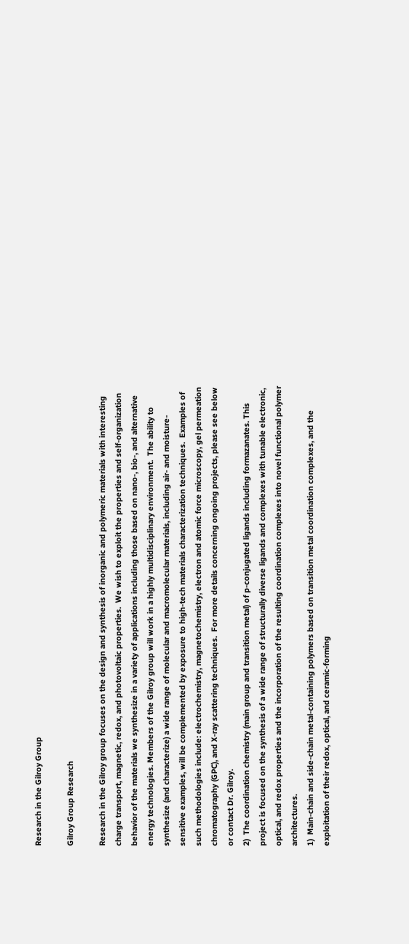Research in the Gilroy Group

Gilroy Group Research

Research in the Gilroy group focuses on the design and synthesis of inorganic and polymeric materials with interesting charge transport, magnetic, redox, and photovoltaic properties.  We wish to exploit the properties and self-organization behavior of the materials we synthesize in a variety of applications including those based on nano-, bio-, and alternative energy technologies. Members of the Gilroy group will work in a highly multidisciplinary environment.  The ability to synthesize (and characterize) a wide range of molecular and macromolecular materials, including air- and moisture-sensitive examples, will be complemented by exposure to high-tech materials characterization techniques.  Examples of such methodologies include: electrochemistry, magnetochemistry, electron and atomic force microscopy, gel permeation chromatography (GPC), and X-ray scattering techniques.  For more details concerning ongoing projects, please see below or contact Dr. Gilroy.
2)  The coordination chemistry (main group and transition metal) of p-conjugated ligands including formazanates. This project is focused on the synthesis of a wide range of structurally diverse ligands and complexes with tunable electronic, optical, and redox properties and the incorporation of the resulting coordination complexes into novel functional polymer architectures.
1)  Main-chain and side-chain metal-containing polymers based on transition metal coordination complexes, and the exploitation of their redox, optical, and ceramic-forming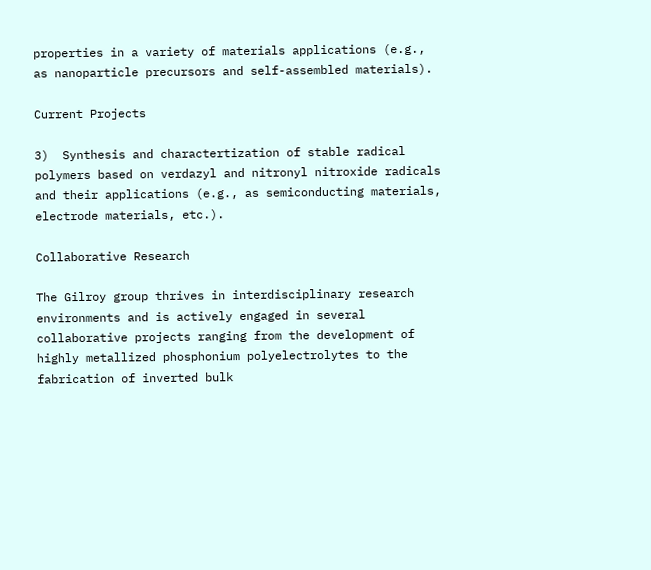properties in a variety of materials applications (e.g., as nanoparticle precursors and self-assembled materials).

Current Projects

3)  Synthesis and charactertization of stable radical polymers based on verdazyl and nitronyl nitroxide radicals and their applications (e.g., as semiconducting materials, electrode materials, etc.).

Collaborative Research

The Gilroy group thrives in interdisciplinary research environments and is actively engaged in several collaborative projects ranging from the development of highly metallized phosphonium polyelectrolytes to the fabrication of inverted bulk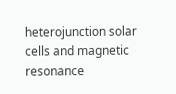heterojunction solar cells and magnetic resonance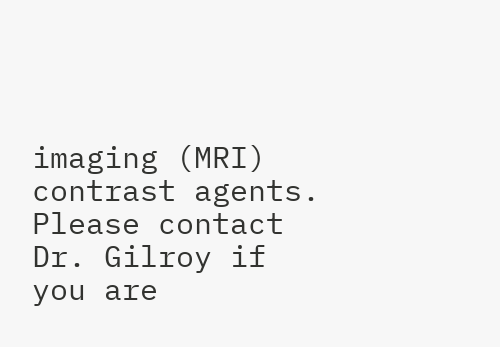imaging (MRI) contrast agents. Please contact Dr. Gilroy if you are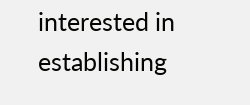interested in establishing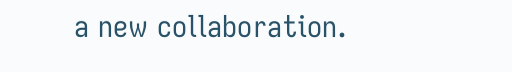a new collaboration.